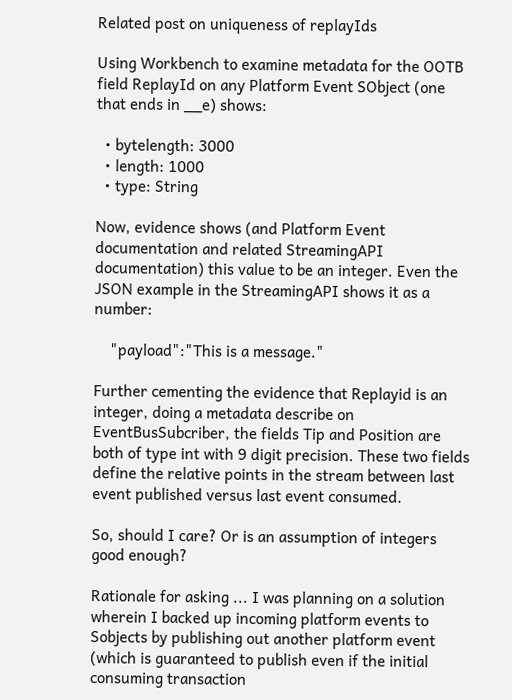Related post on uniqueness of replayIds

Using Workbench to examine metadata for the OOTB field ReplayId on any Platform Event SObject (one that ends in __e) shows:

  • bytelength: 3000
  • length: 1000
  • type: String

Now, evidence shows (and Platform Event documentation and related StreamingAPI documentation) this value to be an integer. Even the JSON example in the StreamingAPI shows it as a number:

    "payload":"This is a message."

Further cementing the evidence that Replayid is an integer, doing a metadata describe on EventBusSubcriber, the fields Tip and Position are both of type int with 9 digit precision. These two fields define the relative points in the stream between last event published versus last event consumed.

So, should I care? Or is an assumption of integers good enough?

Rationale for asking ... I was planning on a solution wherein I backed up incoming platform events to Sobjects by publishing out another platform event (which is guaranteed to publish even if the initial consuming transaction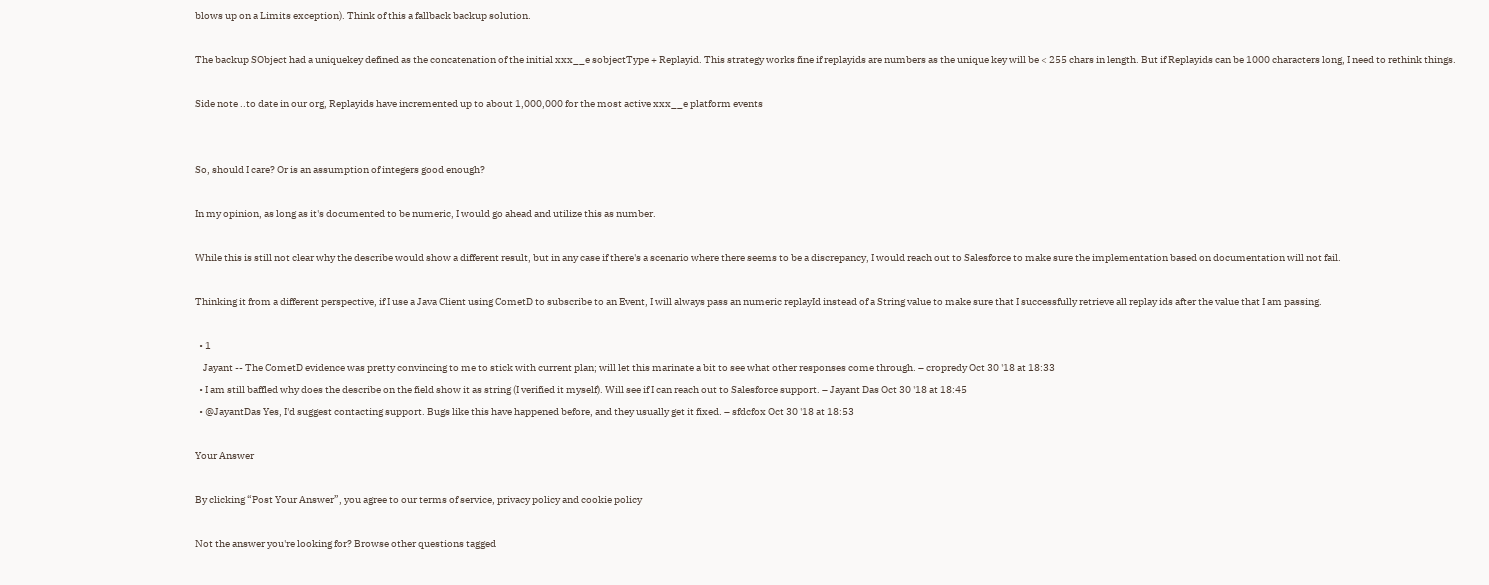blows up on a Limits exception). Think of this a fallback backup solution.

The backup SObject had a uniquekey defined as the concatenation of the initial xxx__e sobjectType + Replayid. This strategy works fine if replayids are numbers as the unique key will be < 255 chars in length. But if Replayids can be 1000 characters long, I need to rethink things.

Side note ..to date in our org, Replayids have incremented up to about 1,000,000 for the most active xxx__e platform events


So, should I care? Or is an assumption of integers good enough?

In my opinion, as long as it's documented to be numeric, I would go ahead and utilize this as number.

While this is still not clear why the describe would show a different result, but in any case if there's a scenario where there seems to be a discrepancy, I would reach out to Salesforce to make sure the implementation based on documentation will not fail.

Thinking it from a different perspective, if I use a Java Client using CometD to subscribe to an Event, I will always pass an numeric replayId instead of a String value to make sure that I successfully retrieve all replay ids after the value that I am passing.

  • 1
    Jayant -- The CometD evidence was pretty convincing to me to stick with current plan; will let this marinate a bit to see what other responses come through. – cropredy Oct 30 '18 at 18:33
  • I am still baffled why does the describe on the field show it as string (I verified it myself). Will see if I can reach out to Salesforce support. – Jayant Das Oct 30 '18 at 18:45
  • @JayantDas Yes, I'd suggest contacting support. Bugs like this have happened before, and they usually get it fixed. – sfdcfox Oct 30 '18 at 18:53

Your Answer

By clicking “Post Your Answer”, you agree to our terms of service, privacy policy and cookie policy

Not the answer you're looking for? Browse other questions tagged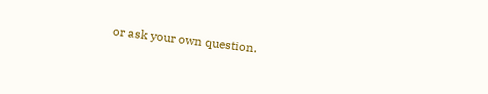or ask your own question.